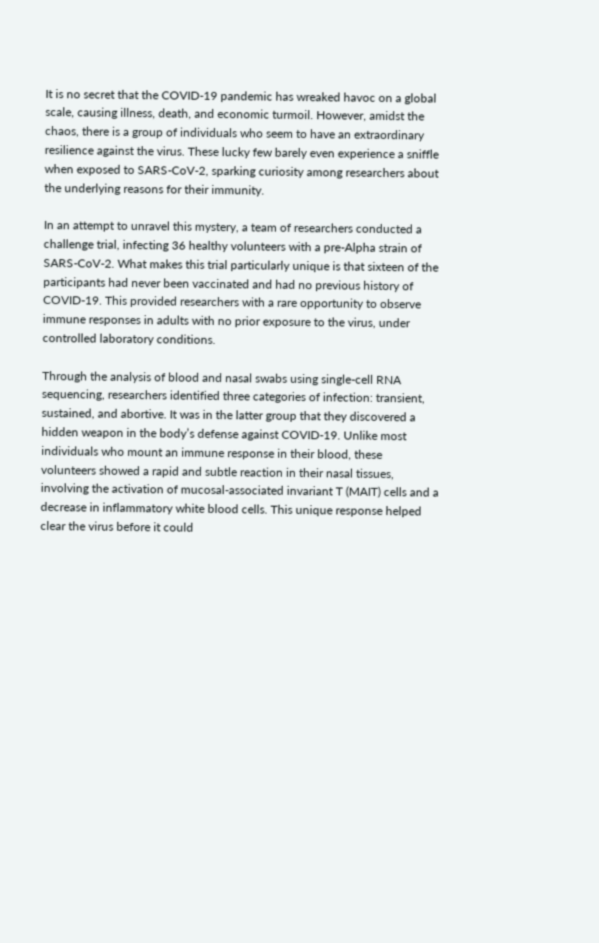It is no secret that the COVID-19 pandemic has wreaked havoc on a global scale, causing illness, death, and economic turmoil. However, amidst the chaos, there is a group of individuals who seem to have an extraordinary resilience against the virus. These lucky few barely even experience a sniffle when exposed to SARS-CoV-2, sparking curiosity among researchers about the underlying reasons for their immunity.

In an attempt to unravel this mystery, a team of researchers conducted a challenge trial, infecting 36 healthy volunteers with a pre-Alpha strain of SARS-CoV-2. What makes this trial particularly unique is that sixteen of the participants had never been vaccinated and had no previous history of COVID-19. This provided researchers with a rare opportunity to observe immune responses in adults with no prior exposure to the virus, under controlled laboratory conditions.

Through the analysis of blood and nasal swabs using single-cell RNA sequencing, researchers identified three categories of infection: transient, sustained, and abortive. It was in the latter group that they discovered a hidden weapon in the body’s defense against COVID-19. Unlike most individuals who mount an immune response in their blood, these volunteers showed a rapid and subtle reaction in their nasal tissues, involving the activation of mucosal-associated invariant T (MAIT) cells and a decrease in inflammatory white blood cells. This unique response helped clear the virus before it could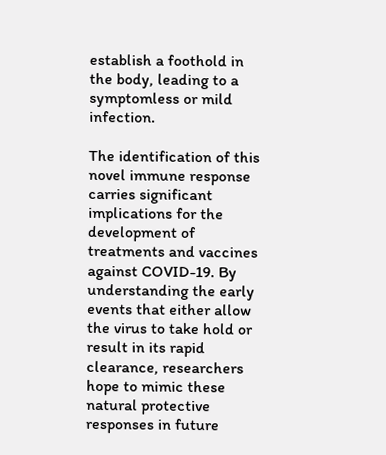establish a foothold in the body, leading to a symptomless or mild infection.

The identification of this novel immune response carries significant implications for the development of treatments and vaccines against COVID-19. By understanding the early events that either allow the virus to take hold or result in its rapid clearance, researchers hope to mimic these natural protective responses in future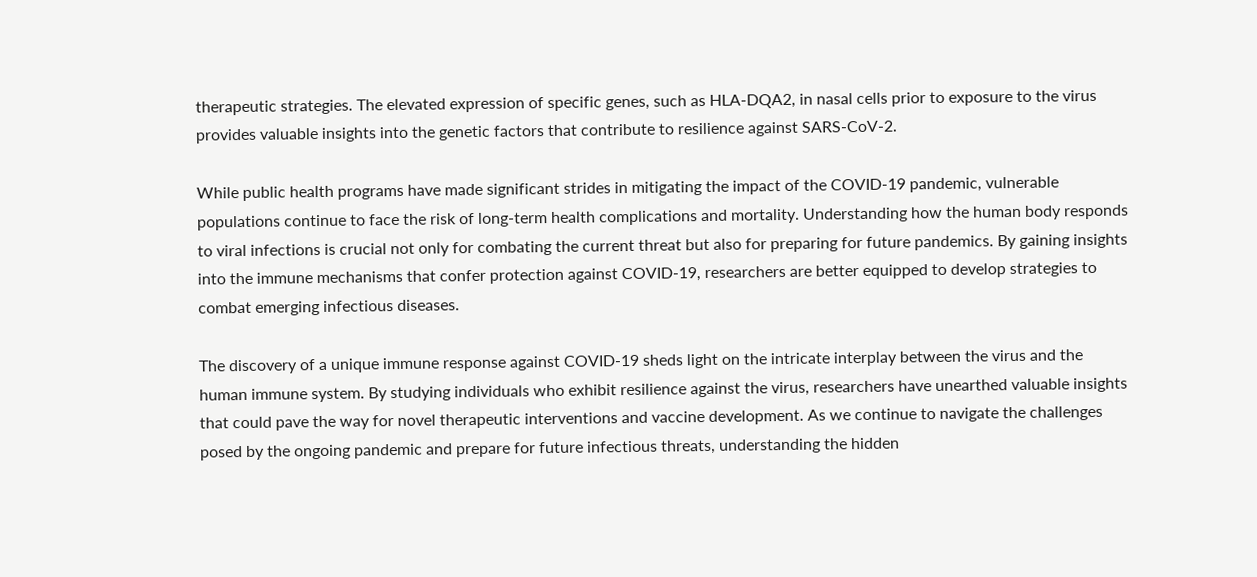therapeutic strategies. The elevated expression of specific genes, such as HLA-DQA2, in nasal cells prior to exposure to the virus provides valuable insights into the genetic factors that contribute to resilience against SARS-CoV-2.

While public health programs have made significant strides in mitigating the impact of the COVID-19 pandemic, vulnerable populations continue to face the risk of long-term health complications and mortality. Understanding how the human body responds to viral infections is crucial not only for combating the current threat but also for preparing for future pandemics. By gaining insights into the immune mechanisms that confer protection against COVID-19, researchers are better equipped to develop strategies to combat emerging infectious diseases.

The discovery of a unique immune response against COVID-19 sheds light on the intricate interplay between the virus and the human immune system. By studying individuals who exhibit resilience against the virus, researchers have unearthed valuable insights that could pave the way for novel therapeutic interventions and vaccine development. As we continue to navigate the challenges posed by the ongoing pandemic and prepare for future infectious threats, understanding the hidden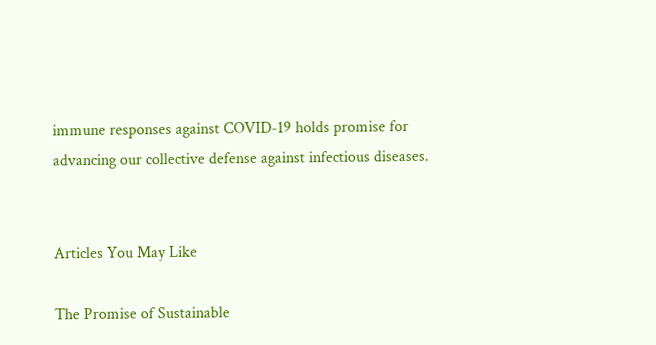immune responses against COVID-19 holds promise for advancing our collective defense against infectious diseases.


Articles You May Like

The Promise of Sustainable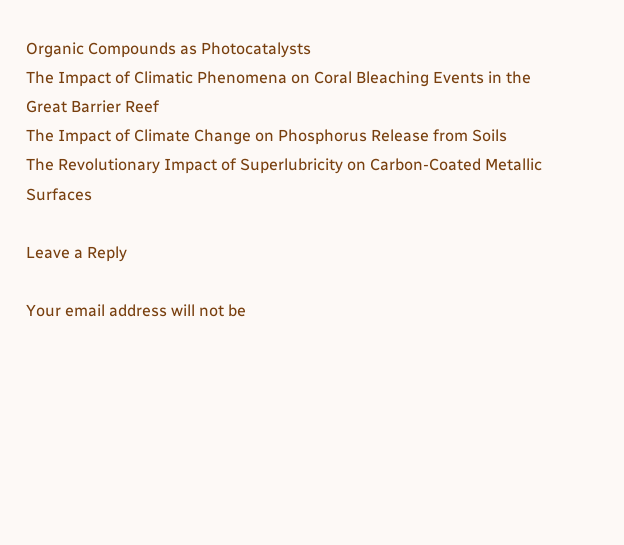Organic Compounds as Photocatalysts
The Impact of Climatic Phenomena on Coral Bleaching Events in the Great Barrier Reef
The Impact of Climate Change on Phosphorus Release from Soils
The Revolutionary Impact of Superlubricity on Carbon-Coated Metallic Surfaces

Leave a Reply

Your email address will not be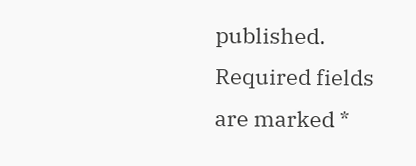published. Required fields are marked *